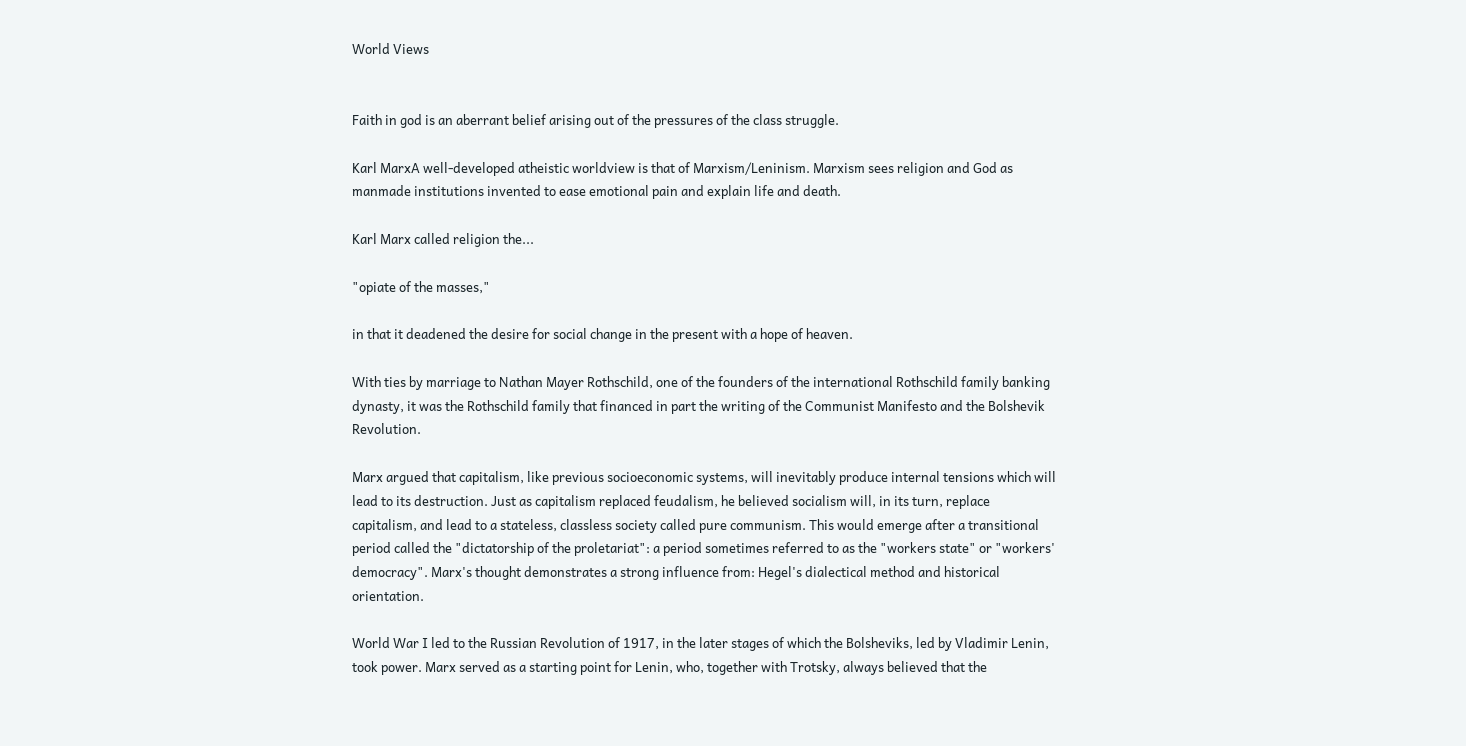World Views


Faith in god is an aberrant belief arising out of the pressures of the class struggle.

Karl MarxA well-developed atheistic worldview is that of Marxism/Leninism. Marxism sees religion and God as manmade institutions invented to ease emotional pain and explain life and death.

Karl Marx called religion the...

"opiate of the masses,"

in that it deadened the desire for social change in the present with a hope of heaven.

With ties by marriage to Nathan Mayer Rothschild, one of the founders of the international Rothschild family banking dynasty, it was the Rothschild family that financed in part the writing of the Communist Manifesto and the Bolshevik Revolution.

Marx argued that capitalism, like previous socioeconomic systems, will inevitably produce internal tensions which will lead to its destruction. Just as capitalism replaced feudalism, he believed socialism will, in its turn, replace capitalism, and lead to a stateless, classless society called pure communism. This would emerge after a transitional period called the "dictatorship of the proletariat": a period sometimes referred to as the "workers state" or "workers' democracy". Marx's thought demonstrates a strong influence from: Hegel's dialectical method and historical orientation.

World War I led to the Russian Revolution of 1917, in the later stages of which the Bolsheviks, led by Vladimir Lenin, took power. Marx served as a starting point for Lenin, who, together with Trotsky, always believed that the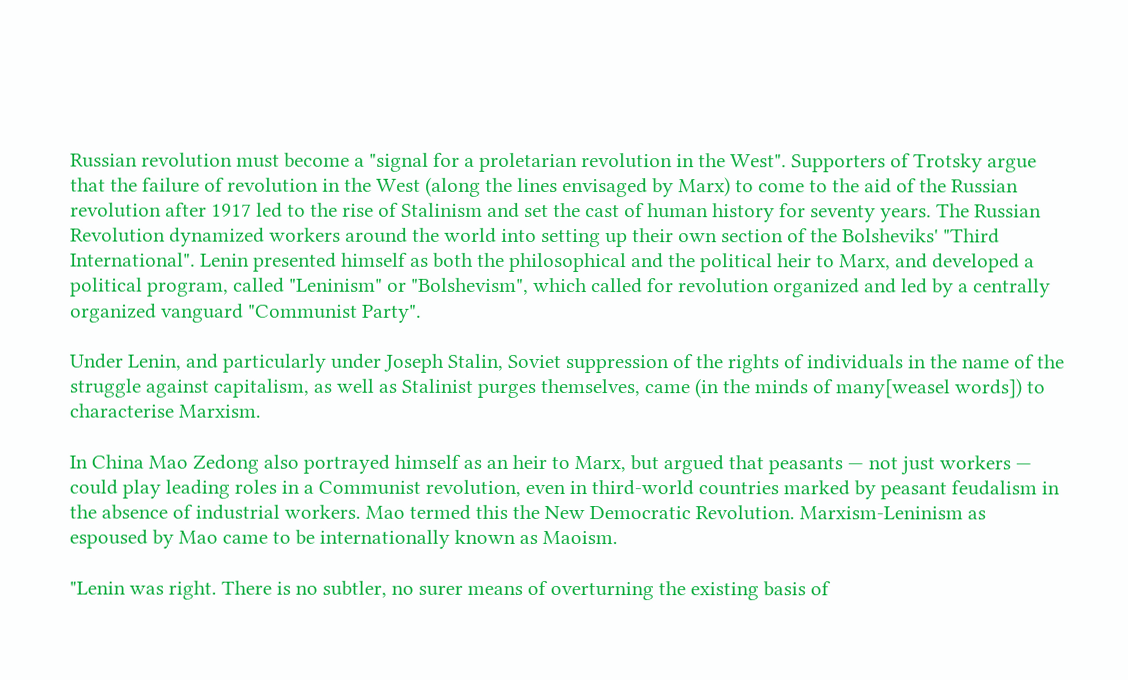Russian revolution must become a "signal for a proletarian revolution in the West". Supporters of Trotsky argue that the failure of revolution in the West (along the lines envisaged by Marx) to come to the aid of the Russian revolution after 1917 led to the rise of Stalinism and set the cast of human history for seventy years. The Russian Revolution dynamized workers around the world into setting up their own section of the Bolsheviks' "Third International". Lenin presented himself as both the philosophical and the political heir to Marx, and developed a political program, called "Leninism" or "Bolshevism", which called for revolution organized and led by a centrally organized vanguard "Communist Party".

Under Lenin, and particularly under Joseph Stalin, Soviet suppression of the rights of individuals in the name of the struggle against capitalism, as well as Stalinist purges themselves, came (in the minds of many[weasel words]) to characterise Marxism.

In China Mao Zedong also portrayed himself as an heir to Marx, but argued that peasants — not just workers — could play leading roles in a Communist revolution, even in third-world countries marked by peasant feudalism in the absence of industrial workers. Mao termed this the New Democratic Revolution. Marxism-Leninism as espoused by Mao came to be internationally known as Maoism.

"Lenin was right. There is no subtler, no surer means of overturning the existing basis of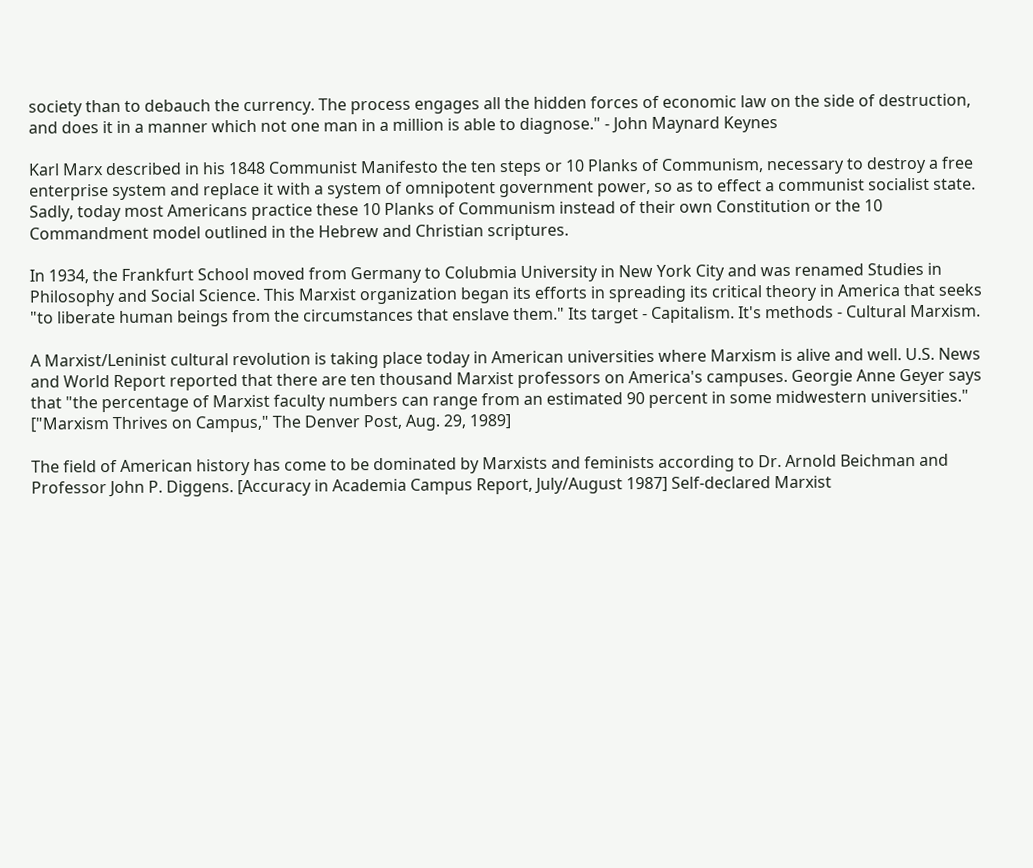society than to debauch the currency. The process engages all the hidden forces of economic law on the side of destruction, and does it in a manner which not one man in a million is able to diagnose." - John Maynard Keynes

Karl Marx described in his 1848 Communist Manifesto the ten steps or 10 Planks of Communism, necessary to destroy a free enterprise system and replace it with a system of omnipotent government power, so as to effect a communist socialist state. Sadly, today most Americans practice these 10 Planks of Communism instead of their own Constitution or the 10 Commandment model outlined in the Hebrew and Christian scriptures.

In 1934, the Frankfurt School moved from Germany to Colubmia University in New York City and was renamed Studies in Philosophy and Social Science. This Marxist organization began its efforts in spreading its critical theory in America that seeks "to liberate human beings from the circumstances that enslave them." Its target - Capitalism. It's methods - Cultural Marxism.

A Marxist/Leninist cultural revolution is taking place today in American universities where Marxism is alive and well. U.S. News and World Report reported that there are ten thousand Marxist professors on America's campuses. Georgie Anne Geyer says that "the percentage of Marxist faculty numbers can range from an estimated 90 percent in some midwestern universities." ["Marxism Thrives on Campus," The Denver Post, Aug. 29, 1989]

The field of American history has come to be dominated by Marxists and feminists according to Dr. Arnold Beichman and Professor John P. Diggens. [Accuracy in Academia Campus Report, July/August 1987] Self-declared Marxist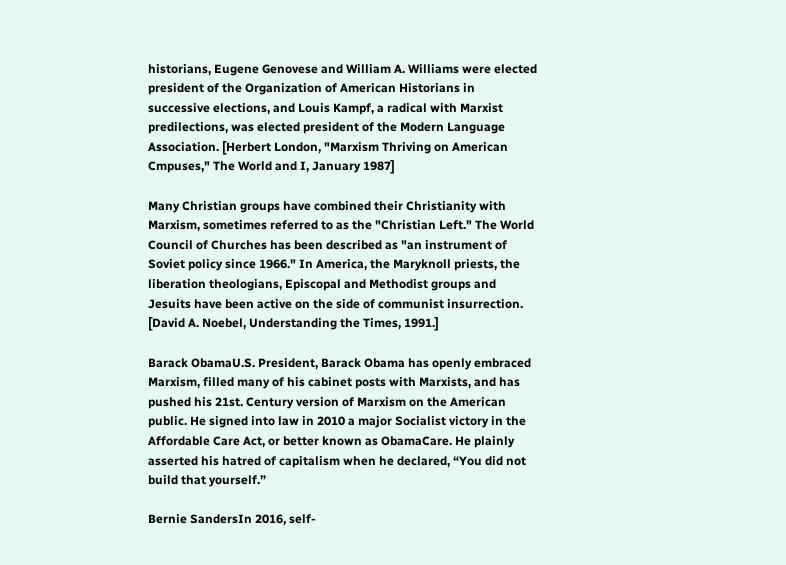historians, Eugene Genovese and William A. Williams were elected president of the Organization of American Historians in successive elections, and Louis Kampf, a radical with Marxist predilections, was elected president of the Modern Language Association. [Herbert London, "Marxism Thriving on American Cmpuses," The World and I, January 1987]

Many Christian groups have combined their Christianity with Marxism, sometimes referred to as the "Christian Left." The World Council of Churches has been described as "an instrument of Soviet policy since 1966." In America, the Maryknoll priests, the liberation theologians, Episcopal and Methodist groups and Jesuits have been active on the side of communist insurrection. [David A. Noebel, Understanding the Times, 1991.]

Barack ObamaU.S. President, Barack Obama has openly embraced Marxism, filled many of his cabinet posts with Marxists, and has pushed his 21st. Century version of Marxism on the American public. He signed into law in 2010 a major Socialist victory in the Affordable Care Act, or better known as ObamaCare. He plainly asserted his hatred of capitalism when he declared, “You did not build that yourself.”

Bernie SandersIn 2016, self-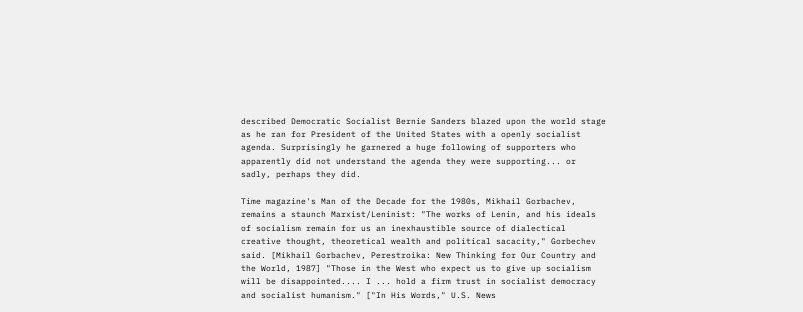described Democratic Socialist Bernie Sanders blazed upon the world stage as he ran for President of the United States with a openly socialist agenda. Surprisingly he garnered a huge following of supporters who apparently did not understand the agenda they were supporting... or sadly, perhaps they did.

Time magazine's Man of the Decade for the 1980s, Mikhail Gorbachev, remains a staunch Marxist/Leninist: "The works of Lenin, and his ideals of socialism remain for us an inexhaustible source of dialectical creative thought, theoretical wealth and political sacacity," Gorbechev said. [Mikhail Gorbachev, Perestroika: New Thinking for Our Country and the World, 1987] "Those in the West who expect us to give up socialism will be disappointed.... I ... hold a firm trust in socialist democracy and socialist humanism." ["In His Words," U.S. News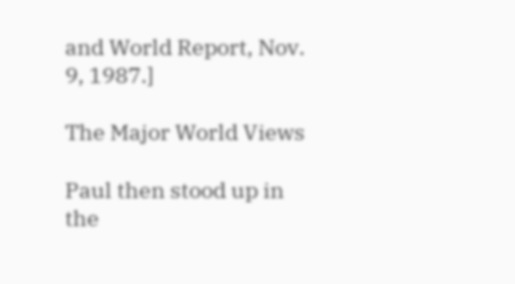and World Report, Nov. 9, 1987.]

The Major World Views

Paul then stood up in the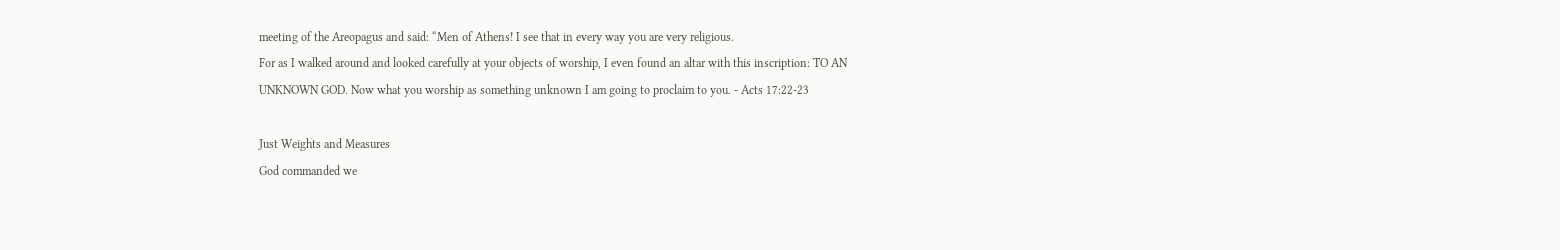meeting of the Areopagus and said: “Men of Athens! I see that in every way you are very religious.
For as I walked around and looked carefully at your objects of worship, I even found an altar with this inscription: TO AN UNKNOWN GOD. Now what you worship as something unknown I am going to proclaim to you. - Acts 17:22-23

Just Weights and Measures
God commanded we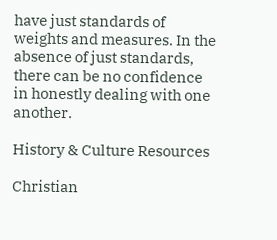have just standards of weights and measures. In the absence of just standards, there can be no confidence in honestly dealing with one another.

History & Culture Resources

Christian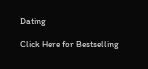Dating

Click Here for Bestselling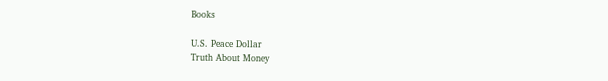Books

U.S. Peace Dollar
Truth About Money